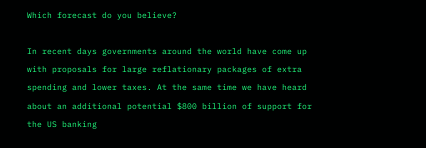Which forecast do you believe?

In recent days governments around the world have come up with proposals for large reflationary packages of extra spending and lower taxes. At the same time we have heard about an additional potential $800 billion of support for the US banking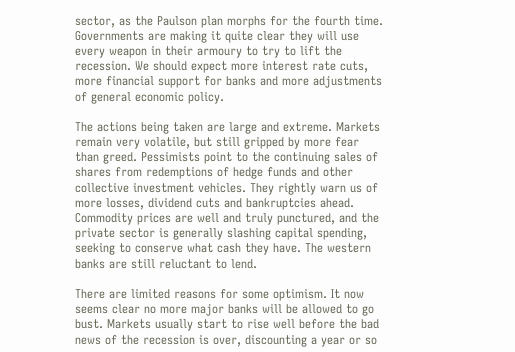sector, as the Paulson plan morphs for the fourth time. Governments are making it quite clear they will use every weapon in their armoury to try to lift the recession. We should expect more interest rate cuts, more financial support for banks and more adjustments of general economic policy.

The actions being taken are large and extreme. Markets remain very volatile, but still gripped by more fear than greed. Pessimists point to the continuing sales of shares from redemptions of hedge funds and other collective investment vehicles. They rightly warn us of more losses, dividend cuts and bankruptcies ahead. Commodity prices are well and truly punctured, and the private sector is generally slashing capital spending, seeking to conserve what cash they have. The western banks are still reluctant to lend.

There are limited reasons for some optimism. It now seems clear no more major banks will be allowed to go bust. Markets usually start to rise well before the bad news of the recession is over, discounting a year or so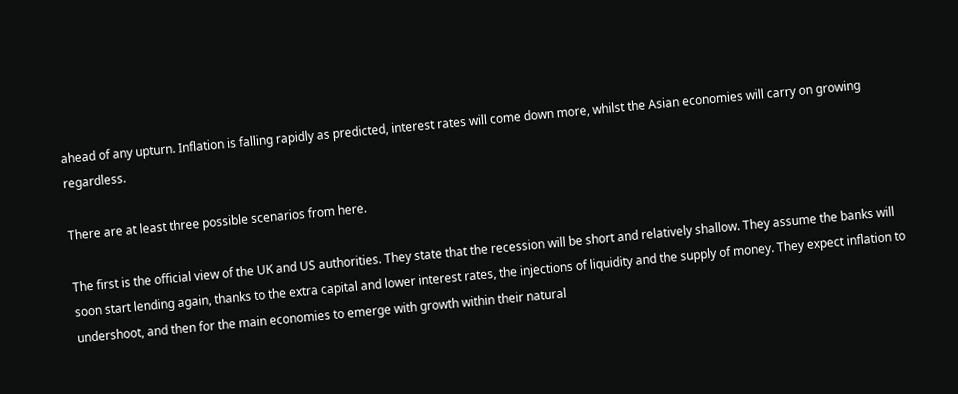ahead of any upturn. Inflation is falling rapidly as predicted, interest rates will come down more, whilst the Asian economies will carry on growing regardless.

There are at least three possible scenarios from here.

The first is the official view of the UK and US authorities. They state that the recession will be short and relatively shallow. They assume the banks will soon start lending again, thanks to the extra capital and lower interest rates, the injections of liquidity and the supply of money. They expect inflation to undershoot, and then for the main economies to emerge with growth within their natural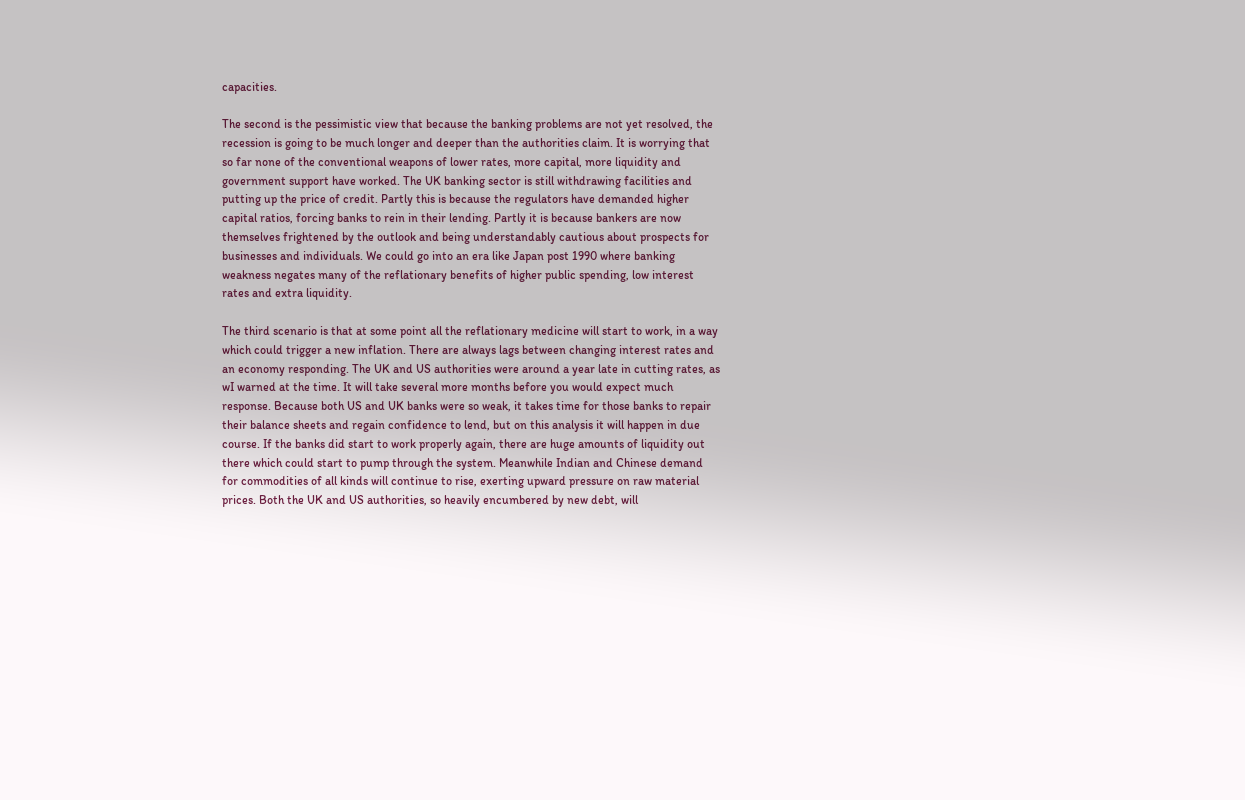capacities.

The second is the pessimistic view that because the banking problems are not yet resolved, the recession is going to be much longer and deeper than the authorities claim. It is worrying that so far none of the conventional weapons of lower rates, more capital, more liquidity and government support have worked. The UK banking sector is still withdrawing facilities and putting up the price of credit. Partly this is because the regulators have demanded higher capital ratios, forcing banks to rein in their lending. Partly it is because bankers are now themselves frightened by the outlook and being understandably cautious about prospects for businesses and individuals. We could go into an era like Japan post 1990 where banking weakness negates many of the reflationary benefits of higher public spending, low interest rates and extra liquidity.

The third scenario is that at some point all the reflationary medicine will start to work, in a way which could trigger a new inflation. There are always lags between changing interest rates and an economy responding. The UK and US authorities were around a year late in cutting rates, as wI warned at the time. It will take several more months before you would expect much response. Because both US and UK banks were so weak, it takes time for those banks to repair their balance sheets and regain confidence to lend, but on this analysis it will happen in due course. If the banks did start to work properly again, there are huge amounts of liquidity out there which could start to pump through the system. Meanwhile Indian and Chinese demand for commodities of all kinds will continue to rise, exerting upward pressure on raw material prices. Both the UK and US authorities, so heavily encumbered by new debt, will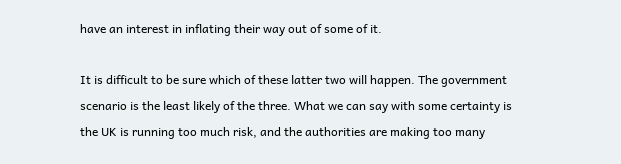have an interest in inflating their way out of some of it.

It is difficult to be sure which of these latter two will happen. The government scenario is the least likely of the three. What we can say with some certainty is the UK is running too much risk, and the authorities are making too many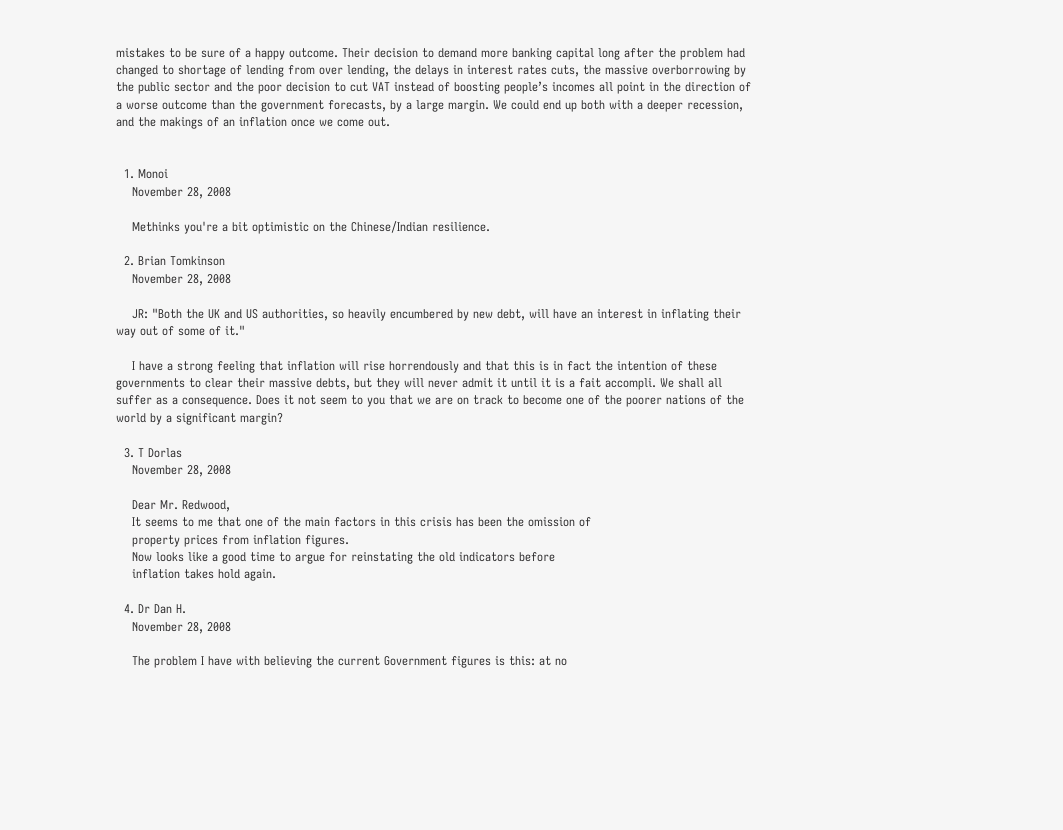mistakes to be sure of a happy outcome. Their decision to demand more banking capital long after the problem had changed to shortage of lending from over lending, the delays in interest rates cuts, the massive overborrowing by the public sector and the poor decision to cut VAT instead of boosting people’s incomes all point in the direction of a worse outcome than the government forecasts, by a large margin. We could end up both with a deeper recession, and the makings of an inflation once we come out.


  1. Monoi
    November 28, 2008

    Methinks you're a bit optimistic on the Chinese/Indian resilience.

  2. Brian Tomkinson
    November 28, 2008

    JR: "Both the UK and US authorities, so heavily encumbered by new debt, will have an interest in inflating their way out of some of it."

    I have a strong feeling that inflation will rise horrendously and that this is in fact the intention of these governments to clear their massive debts, but they will never admit it until it is a fait accompli. We shall all suffer as a consequence. Does it not seem to you that we are on track to become one of the poorer nations of the world by a significant margin?

  3. T Dorlas
    November 28, 2008

    Dear Mr. Redwood,
    It seems to me that one of the main factors in this crisis has been the omission of
    property prices from inflation figures.
    Now looks like a good time to argue for reinstating the old indicators before
    inflation takes hold again.

  4. Dr Dan H.
    November 28, 2008

    The problem I have with believing the current Government figures is this: at no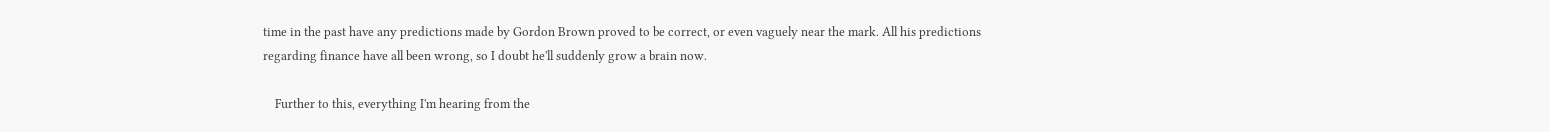time in the past have any predictions made by Gordon Brown proved to be correct, or even vaguely near the mark. All his predictions regarding finance have all been wrong, so I doubt he'll suddenly grow a brain now.

    Further to this, everything I'm hearing from the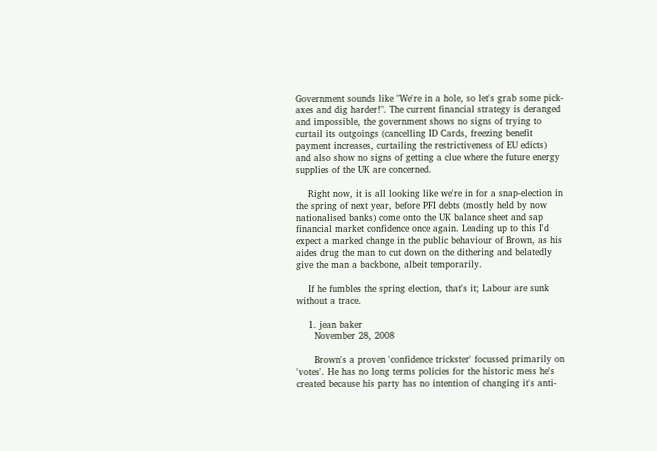Government sounds like "We're in a hole, so let's grab some pick-axes and dig harder!". The current financial strategy is deranged and impossible, the government shows no signs of trying to curtail its outgoings (cancelling ID Cards, freezing benefit payment increases, curtailing the restrictiveness of EU edicts) and also show no signs of getting a clue where the future energy supplies of the UK are concerned.

    Right now, it is all looking like we're in for a snap-election in the spring of next year, before PFI debts (mostly held by now nationalised banks) come onto the UK balance sheet and sap financial market confidence once again. Leading up to this I'd expect a marked change in the public behaviour of Brown, as his aides drug the man to cut down on the dithering and belatedly give the man a backbone, albeit temporarily.

    If he fumbles the spring election, that's it; Labour are sunk without a trace.

    1. jean baker
      November 28, 2008

      Brown's a proven 'confidence trickster' focussed primarily on 'votes'. He has no long terms policies for the historic mess he's created because his party has no intention of changing it's anti-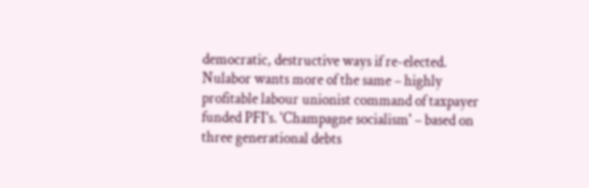democratic, destructive ways if re-elected. Nulabor wants more of the same – highly profitable labour unionist command of taxpayer funded PFI's. 'Champagne socialism' – based on three generational debts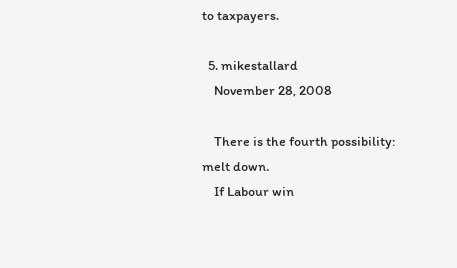to taxpayers.

  5. mikestallard
    November 28, 2008

    There is the fourth possibility: melt down.
    If Labour win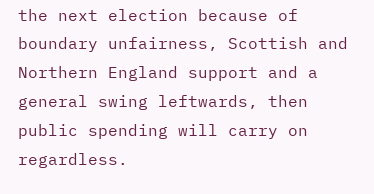the next election because of boundary unfairness, Scottish and Northern England support and a general swing leftwards, then public spending will carry on regardless.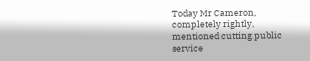Today Mr Cameron, completely rightly, mentioned cutting public service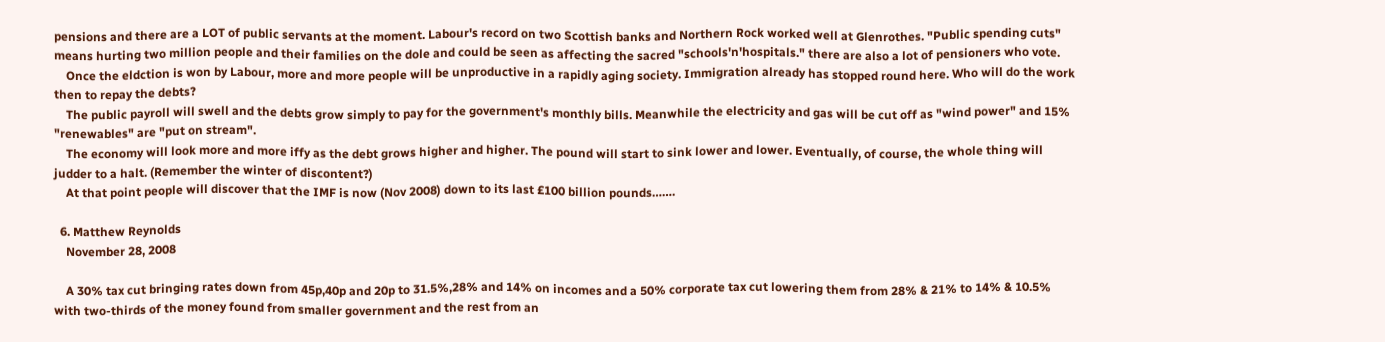pensions and there are a LOT of public servants at the moment. Labour's record on two Scottish banks and Northern Rock worked well at Glenrothes. "Public spending cuts" means hurting two million people and their families on the dole and could be seen as affecting the sacred "schools'n'hospitals." there are also a lot of pensioners who vote.
    Once the eldction is won by Labour, more and more people will be unproductive in a rapidly aging society. Immigration already has stopped round here. Who will do the work then to repay the debts?
    The public payroll will swell and the debts grow simply to pay for the government's monthly bills. Meanwhile the electricity and gas will be cut off as "wind power" and 15% "renewables" are "put on stream".
    The economy will look more and more iffy as the debt grows higher and higher. The pound will start to sink lower and lower. Eventually, of course, the whole thing will judder to a halt. (Remember the winter of discontent?)
    At that point people will discover that the IMF is now (Nov 2008) down to its last £100 billion pounds…….

  6. Matthew Reynolds
    November 28, 2008

    A 30% tax cut bringing rates down from 45p,40p and 20p to 31.5%,28% and 14% on incomes and a 50% corporate tax cut lowering them from 28% & 21% to 14% & 10.5% with two-thirds of the money found from smaller government and the rest from an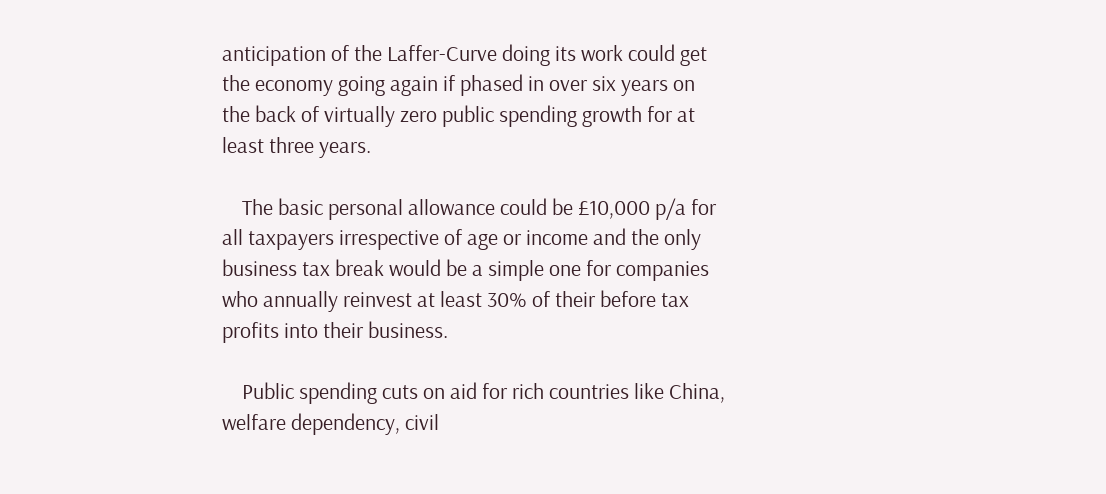anticipation of the Laffer-Curve doing its work could get the economy going again if phased in over six years on the back of virtually zero public spending growth for at least three years.

    The basic personal allowance could be £10,000 p/a for all taxpayers irrespective of age or income and the only business tax break would be a simple one for companies who annually reinvest at least 30% of their before tax profits into their business.

    Public spending cuts on aid for rich countries like China, welfare dependency, civil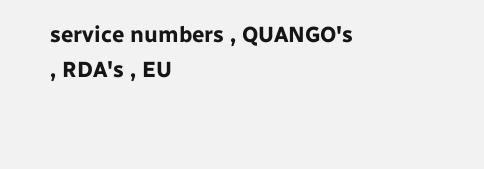service numbers , QUANGO's , RDA's , EU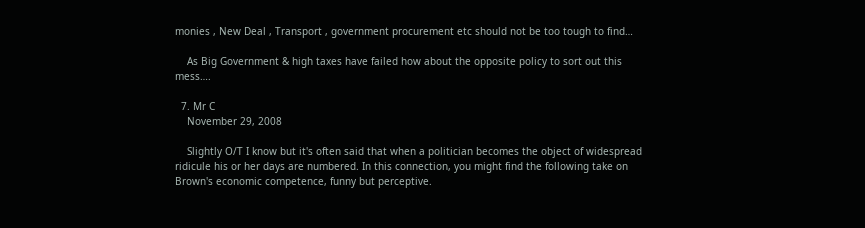monies , New Deal , Transport , government procurement etc should not be too tough to find…

    As Big Government & high taxes have failed how about the opposite policy to sort out this mess….

  7. Mr C
    November 29, 2008

    Slightly O/T I know but it's often said that when a politician becomes the object of widespread ridicule his or her days are numbered. In this connection, you might find the following take on Brown's economic competence, funny but perceptive.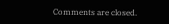Comments are closed.